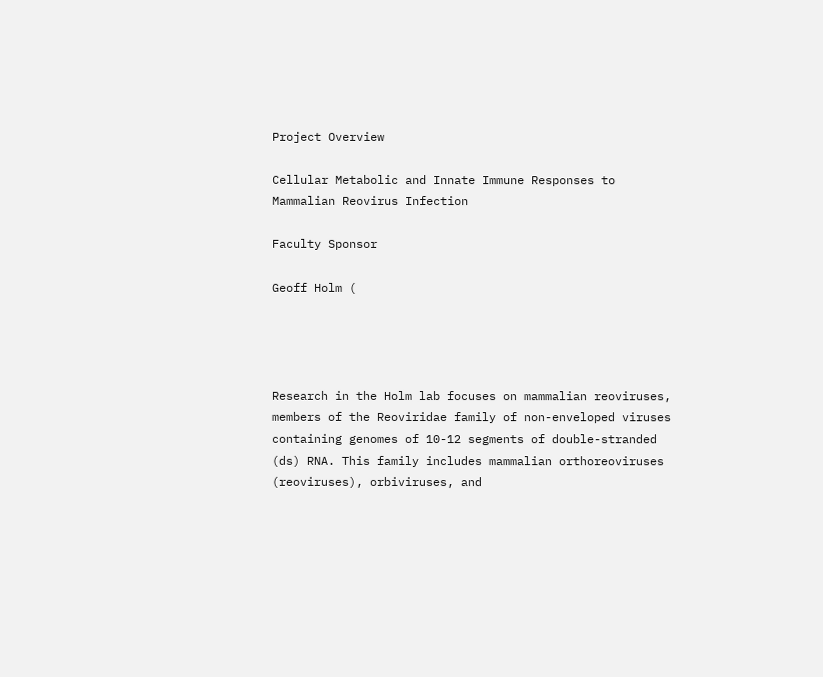Project Overview

Cellular Metabolic and Innate Immune Responses to Mammalian Reovirus Infection

Faculty Sponsor

Geoff Holm (




Research in the Holm lab focuses on mammalian reoviruses, members of the Reoviridae family of non-enveloped viruses containing genomes of 10-12 segments of double-stranded (ds) RNA. This family includes mammalian orthoreoviruses (reoviruses), orbiviruses, and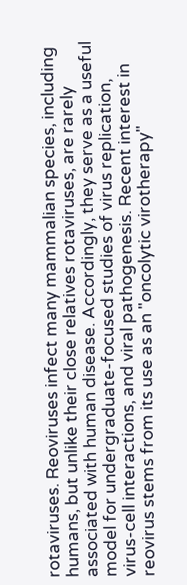rotaviruses. Reoviruses infect many mammalian species, including humans, but unlike their close relatives rotaviruses, are rarely associated with human disease. Accordingly, they serve as a useful model for undergraduate-focused studies of virus replication, virus-cell interactions, and viral pathogenesis. Recent interest in reovirus stems from its use as an "oncolytic virotherapy"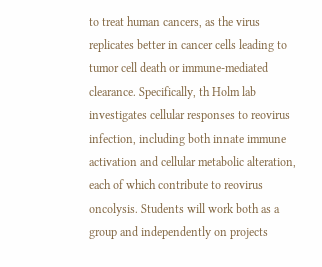to treat human cancers, as the virus replicates better in cancer cells leading to tumor cell death or immune-mediated clearance. Specifically, th Holm lab investigates cellular responses to reovirus infection, including both innate immune activation and cellular metabolic alteration, each of which contribute to reovirus oncolysis. Students will work both as a group and independently on projects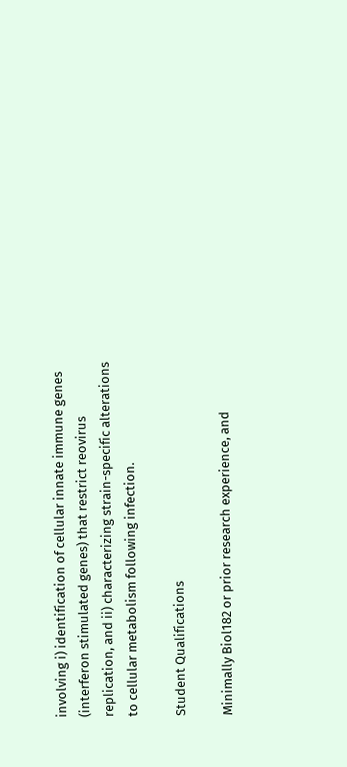involving i) identification of cellular innate immune genes (interferon stimulated genes) that restrict reovirus replication, and ii) characterizing strain-specific alterations to cellular metabolism following infection.

Student Qualifications

Minimally Biol182 or prior research experience, and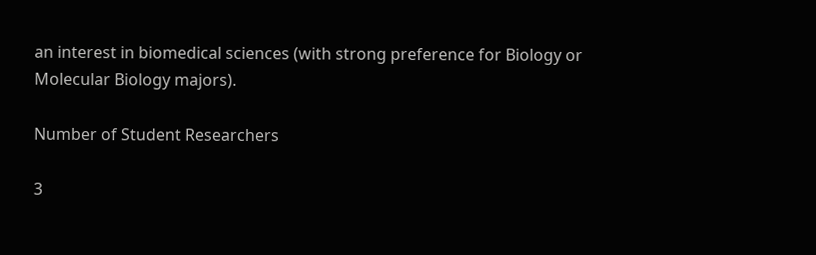an interest in biomedical sciences (with strong preference for Biology or Molecular Biology majors).

Number of Student Researchers

3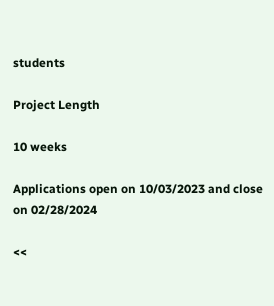students

Project Length

10 weeks

Applications open on 10/03/2023 and close on 02/28/2024

<<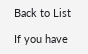Back to List

If you have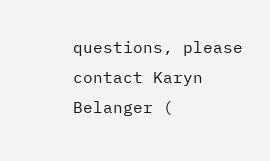questions, please contact Karyn Belanger (